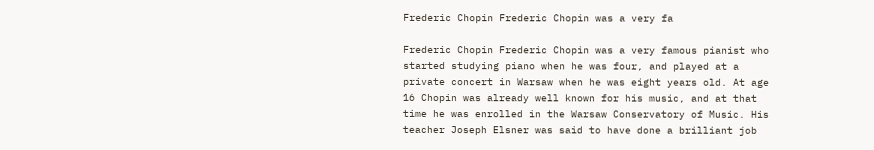Frederic Chopin Frederic Chopin was a very fa

Frederic Chopin Frederic Chopin was a very famous pianist who started studying piano when he was four, and played at a private concert in Warsaw when he was eight years old. At age 16 Chopin was already well known for his music, and at that time he was enrolled in the Warsaw Conservatory of Music. His teacher Joseph Elsner was said to have done a brilliant job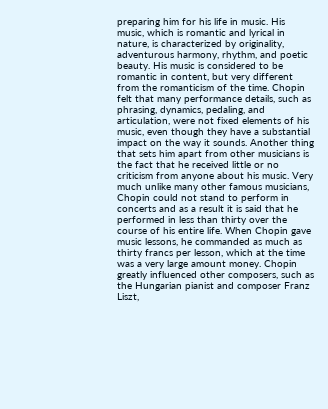preparing him for his life in music. His music, which is romantic and lyrical in nature, is characterized by originality, adventurous harmony, rhythm, and poetic beauty. His music is considered to be romantic in content, but very different from the romanticism of the time. Chopin felt that many performance details, such as phrasing, dynamics, pedaling, and articulation, were not fixed elements of his music, even though they have a substantial impact on the way it sounds. Another thing that sets him apart from other musicians is the fact that he received little or no criticism from anyone about his music. Very much unlike many other famous musicians, Chopin could not stand to perform in concerts and as a result it is said that he performed in less than thirty over the course of his entire life. When Chopin gave music lessons, he commanded as much as thirty francs per lesson, which at the time was a very large amount money. Chopin greatly influenced other composers, such as the Hungarian pianist and composer Franz Liszt,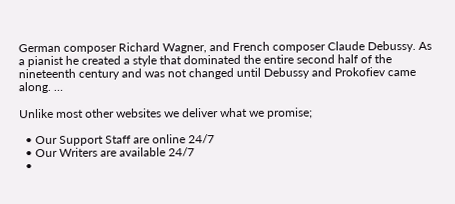German composer Richard Wagner, and French composer Claude Debussy. As a pianist he created a style that dominated the entire second half of the nineteenth century and was not changed until Debussy and Prokofiev came along. …

Unlike most other websites we deliver what we promise;

  • Our Support Staff are online 24/7
  • Our Writers are available 24/7
  •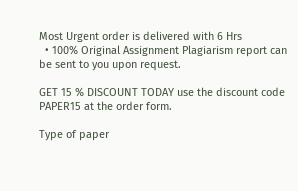Most Urgent order is delivered with 6 Hrs
  • 100% Original Assignment Plagiarism report can be sent to you upon request.

GET 15 % DISCOUNT TODAY use the discount code PAPER15 at the order form.

Type of paper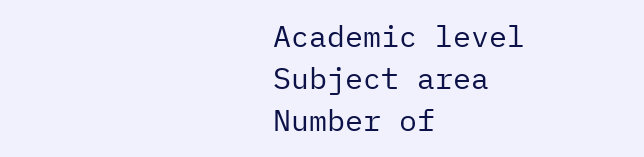Academic level Subject area
Number of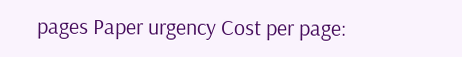pages Paper urgency Cost per page: